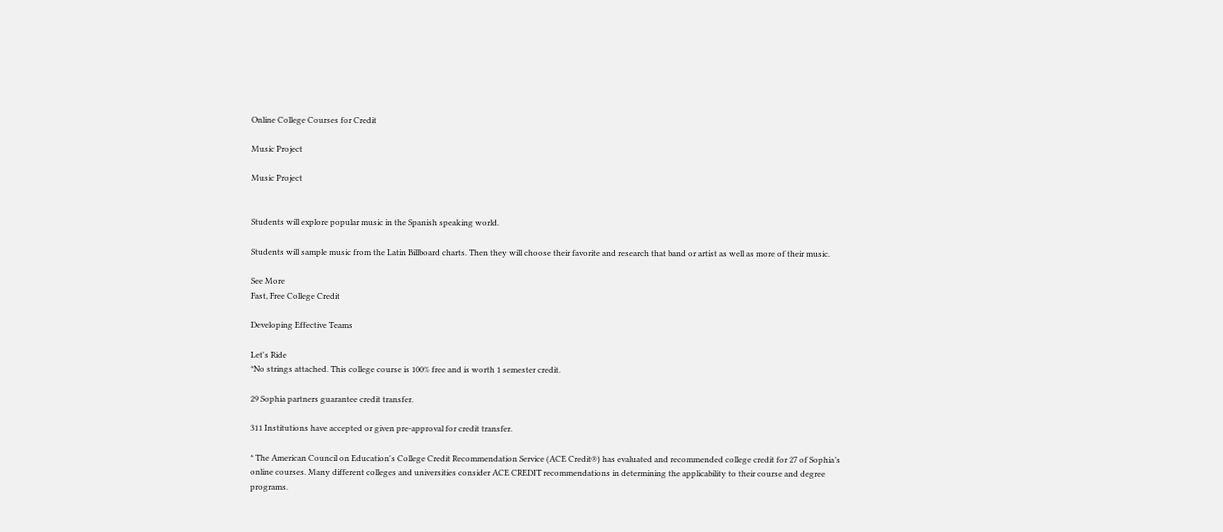Online College Courses for Credit

Music Project

Music Project


Students will explore popular music in the Spanish speaking world.

Students will sample music from the Latin Billboard charts. Then they will choose their favorite and research that band or artist as well as more of their music.

See More
Fast, Free College Credit

Developing Effective Teams

Let's Ride
*No strings attached. This college course is 100% free and is worth 1 semester credit.

29 Sophia partners guarantee credit transfer.

311 Institutions have accepted or given pre-approval for credit transfer.

* The American Council on Education's College Credit Recommendation Service (ACE Credit®) has evaluated and recommended college credit for 27 of Sophia’s online courses. Many different colleges and universities consider ACE CREDIT recommendations in determining the applicability to their course and degree programs.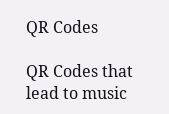QR Codes

QR Codes that lead to music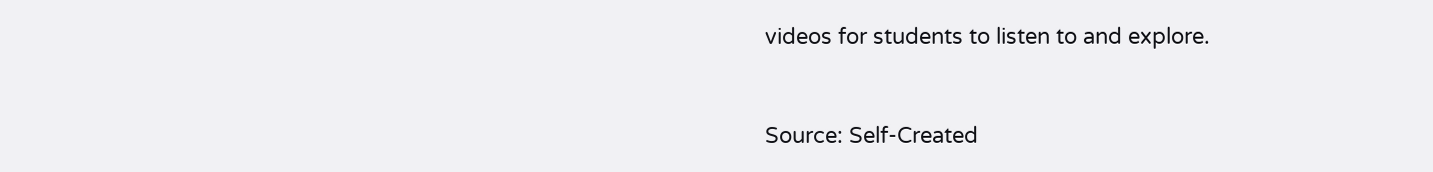videos for students to listen to and explore.


Source: Self-Created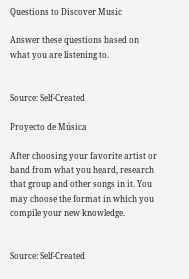Questions to Discover Music

Answer these questions based on what you are listening to.


Source: Self-Created

Proyecto de Música

After choosing your favorite artist or band from what you heard, research that group and other songs in it. You may choose the format in which you compile your new knowledge.


Source: Self-Created